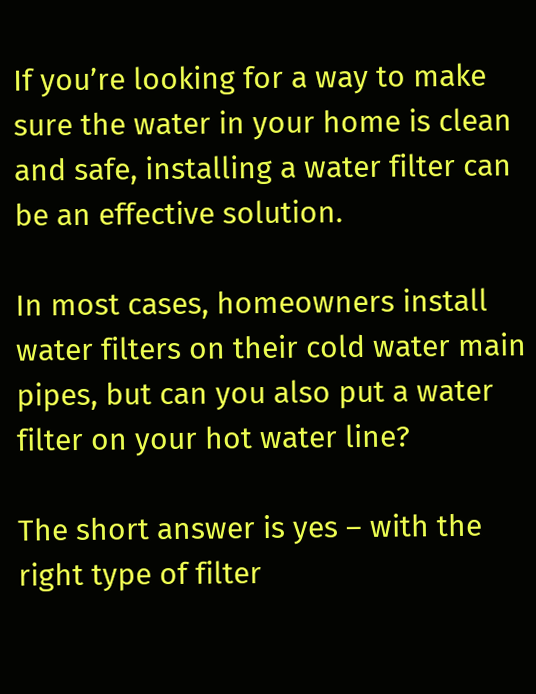If you’re looking for a way to make sure the water in your home is clean and safe, installing a water filter can be an effective solution.

In most cases, homeowners install water filters on their cold water main pipes, but can you also put a water filter on your hot water line?

The short answer is yes – with the right type of filter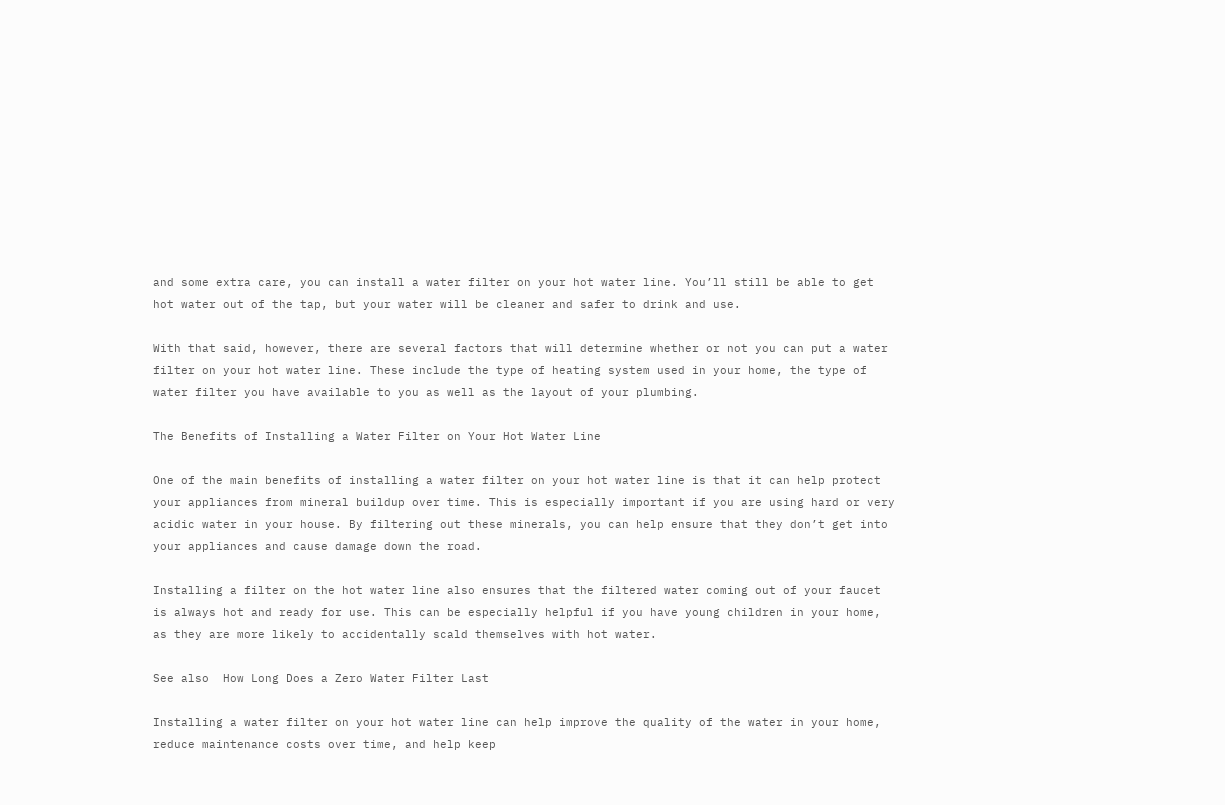and some extra care, you can install a water filter on your hot water line. You’ll still be able to get hot water out of the tap, but your water will be cleaner and safer to drink and use.

With that said, however, there are several factors that will determine whether or not you can put a water filter on your hot water line. These include the type of heating system used in your home, the type of water filter you have available to you as well as the layout of your plumbing.

The Benefits of Installing a Water Filter on Your Hot Water Line

One of the main benefits of installing a water filter on your hot water line is that it can help protect your appliances from mineral buildup over time. This is especially important if you are using hard or very acidic water in your house. By filtering out these minerals, you can help ensure that they don’t get into your appliances and cause damage down the road.

Installing a filter on the hot water line also ensures that the filtered water coming out of your faucet is always hot and ready for use. This can be especially helpful if you have young children in your home, as they are more likely to accidentally scald themselves with hot water.

See also  How Long Does a Zero Water Filter Last

Installing a water filter on your hot water line can help improve the quality of the water in your home, reduce maintenance costs over time, and help keep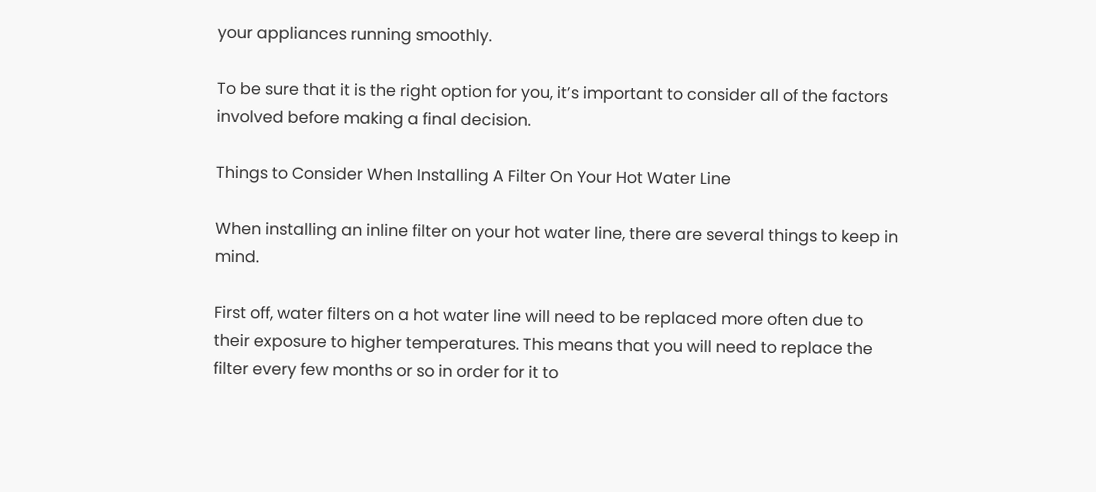your appliances running smoothly.

To be sure that it is the right option for you, it’s important to consider all of the factors involved before making a final decision.

Things to Consider When Installing A Filter On Your Hot Water Line

When installing an inline filter on your hot water line, there are several things to keep in mind.

First off, water filters on a hot water line will need to be replaced more often due to their exposure to higher temperatures. This means that you will need to replace the filter every few months or so in order for it to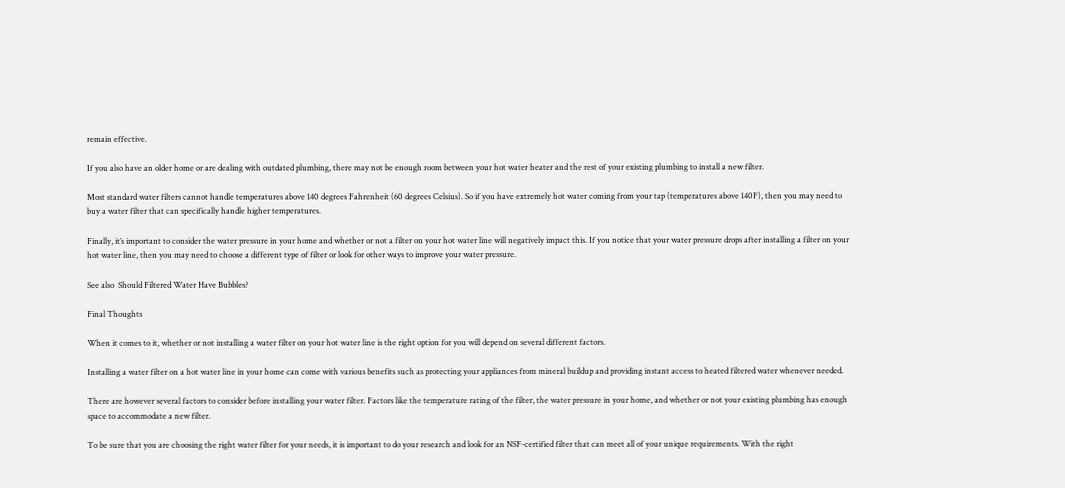remain effective.

If you also have an older home or are dealing with outdated plumbing, there may not be enough room between your hot water heater and the rest of your existing plumbing to install a new filter.

Most standard water filters cannot handle temperatures above 140 degrees Fahrenheit (60 degrees Celsius). So if you have extremely hot water coming from your tap (temperatures above 140F), then you may need to buy a water filter that can specifically handle higher temperatures.

Finally, it’s important to consider the water pressure in your home and whether or not a filter on your hot water line will negatively impact this. If you notice that your water pressure drops after installing a filter on your hot water line, then you may need to choose a different type of filter or look for other ways to improve your water pressure.

See also  Should Filtered Water Have Bubbles?

Final Thoughts

When it comes to it, whether or not installing a water filter on your hot water line is the right option for you will depend on several different factors.

Installing a water filter on a hot water line in your home can come with various benefits such as protecting your appliances from mineral buildup and providing instant access to heated filtered water whenever needed.

There are however several factors to consider before installing your water filter. Factors like the temperature rating of the filter, the water pressure in your home, and whether or not your existing plumbing has enough space to accommodate a new filter.

To be sure that you are choosing the right water filter for your needs, it is important to do your research and look for an NSF-certified filter that can meet all of your unique requirements. With the right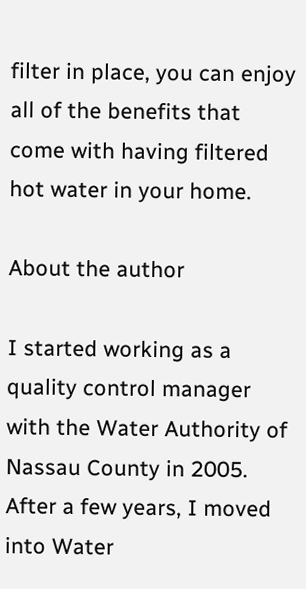filter in place, you can enjoy all of the benefits that come with having filtered hot water in your home.

About the author

I started working as a quality control manager with the Water Authority of Nassau County in 2005. After a few years, I moved into Water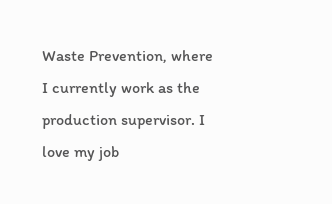Waste Prevention, where I currently work as the production supervisor. I love my job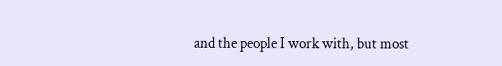and the people I work with, but most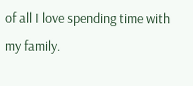of all I love spending time with my family.